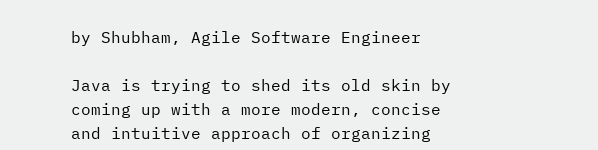by Shubham, Agile Software Engineer

Java is trying to shed its old skin by coming up with a more modern, concise and intuitive approach of organizing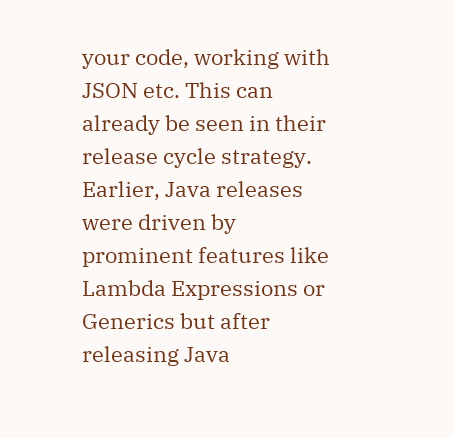your code, working with JSON etc. This can already be seen in their release cycle strategy. Earlier, Java releases were driven by prominent features like Lambda Expressions or Generics but after releasing Java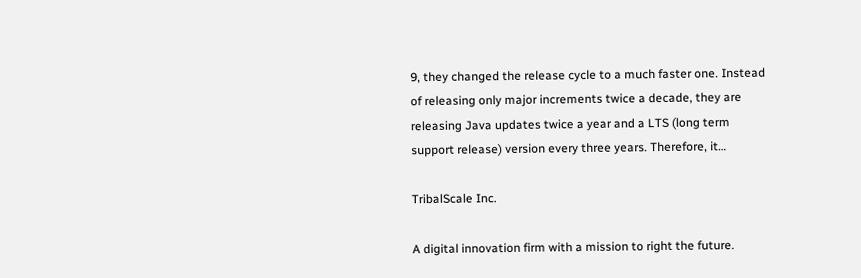9, they changed the release cycle to a much faster one. Instead of releasing only major increments twice a decade, they are releasing Java updates twice a year and a LTS (long term support release) version every three years. Therefore, it…

TribalScale Inc.

A digital innovation firm with a mission to right the future.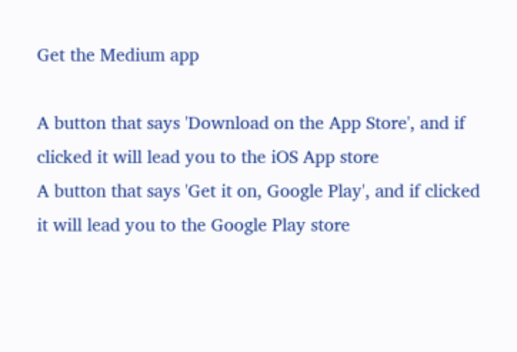Get the Medium app

A button that says 'Download on the App Store', and if clicked it will lead you to the iOS App store
A button that says 'Get it on, Google Play', and if clicked it will lead you to the Google Play store